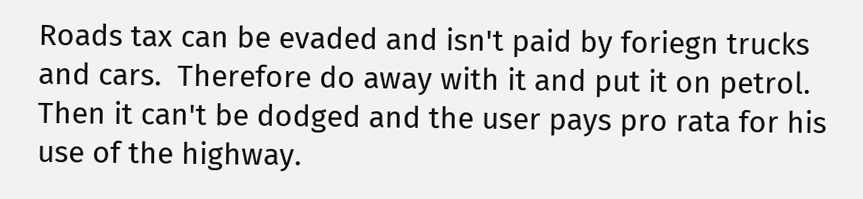Roads tax can be evaded and isn't paid by foriegn trucks and cars.  Therefore do away with it and put it on petrol.  Then it can't be dodged and the user pays pro rata for his use of the highway.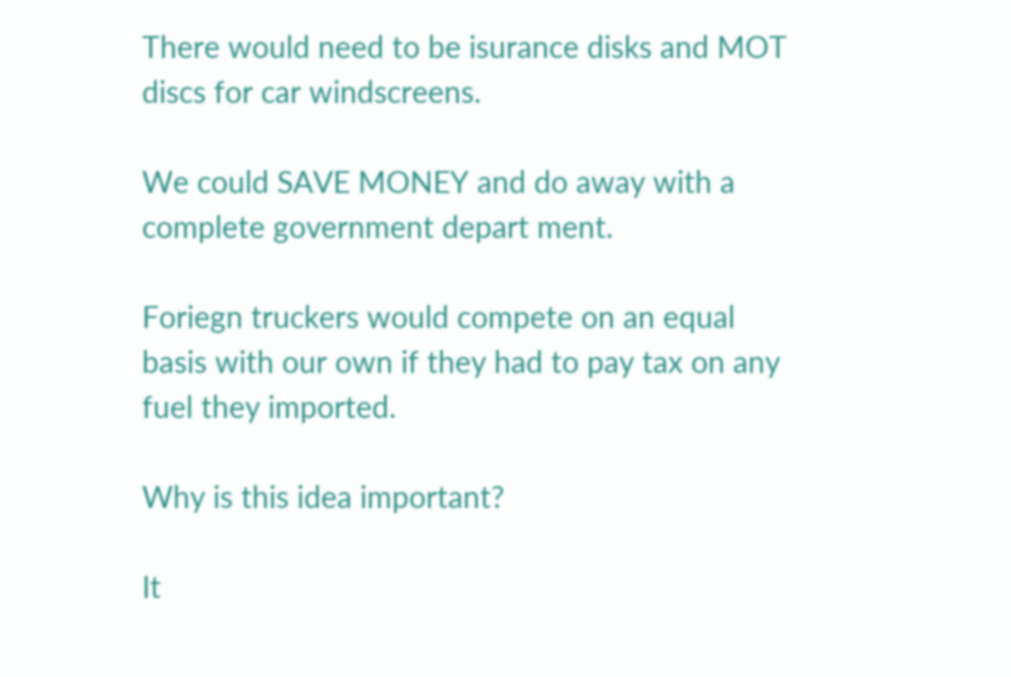There would need to be isurance disks and MOT discs for car windscreens.

We could SAVE MONEY and do away with a complete government depart ment.

Foriegn truckers would compete on an equal basis with our own if they had to pay tax on any fuel they imported.

Why is this idea important?

It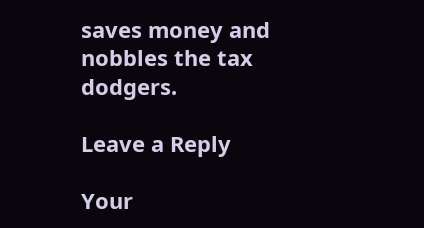saves money and nobbles the tax dodgers.

Leave a Reply

Your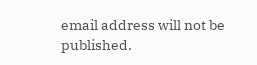email address will not be published.